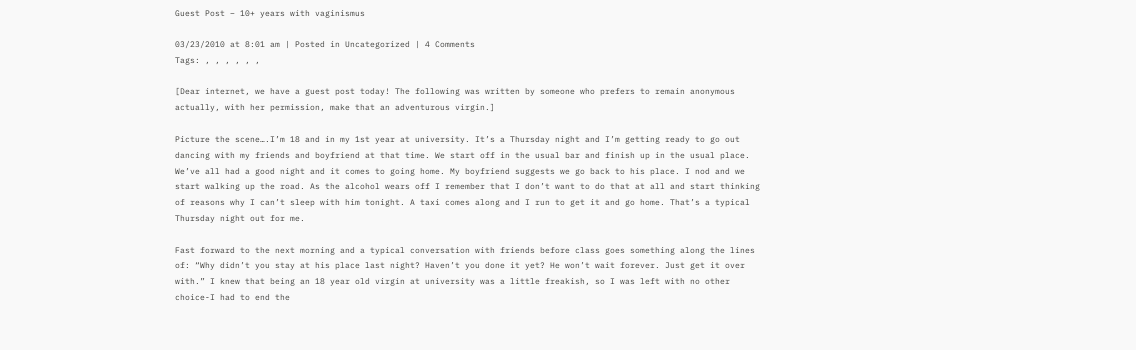Guest Post – 10+ years with vaginismus

03/23/2010 at 8:01 am | Posted in Uncategorized | 4 Comments
Tags: , , , , , ,

[Dear internet, we have a guest post today! The following was written by someone who prefers to remain anonymous actually, with her permission, make that an adventurous virgin.]

Picture the scene….I’m 18 and in my 1st year at university. It’s a Thursday night and I’m getting ready to go out dancing with my friends and boyfriend at that time. We start off in the usual bar and finish up in the usual place. We’ve all had a good night and it comes to going home. My boyfriend suggests we go back to his place. I nod and we start walking up the road. As the alcohol wears off I remember that I don’t want to do that at all and start thinking of reasons why I can’t sleep with him tonight. A taxi comes along and I run to get it and go home. That’s a typical Thursday night out for me.

Fast forward to the next morning and a typical conversation with friends before class goes something along the lines of: “Why didn’t you stay at his place last night? Haven’t you done it yet? He won’t wait forever. Just get it over with.” I knew that being an 18 year old virgin at university was a little freakish, so I was left with no other choice-I had to end the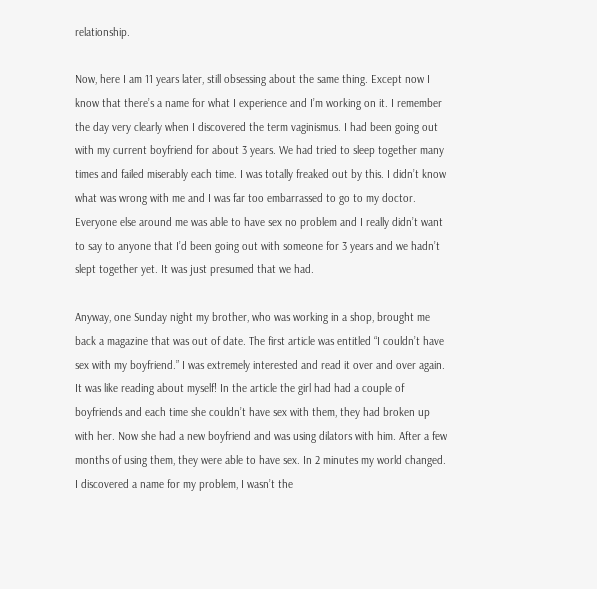relationship.

Now, here I am 11 years later, still obsessing about the same thing. Except now I know that there’s a name for what I experience and I’m working on it. I remember the day very clearly when I discovered the term vaginismus. I had been going out with my current boyfriend for about 3 years. We had tried to sleep together many times and failed miserably each time. I was totally freaked out by this. I didn’t know what was wrong with me and I was far too embarrassed to go to my doctor. Everyone else around me was able to have sex no problem and I really didn’t want to say to anyone that I’d been going out with someone for 3 years and we hadn’t slept together yet. It was just presumed that we had.

Anyway, one Sunday night my brother, who was working in a shop, brought me back a magazine that was out of date. The first article was entitled “I couldn’t have sex with my boyfriend.” I was extremely interested and read it over and over again. It was like reading about myself! In the article the girl had had a couple of boyfriends and each time she couldn’t have sex with them, they had broken up with her. Now she had a new boyfriend and was using dilators with him. After a few months of using them, they were able to have sex. In 2 minutes my world changed. I discovered a name for my problem, I wasn’t the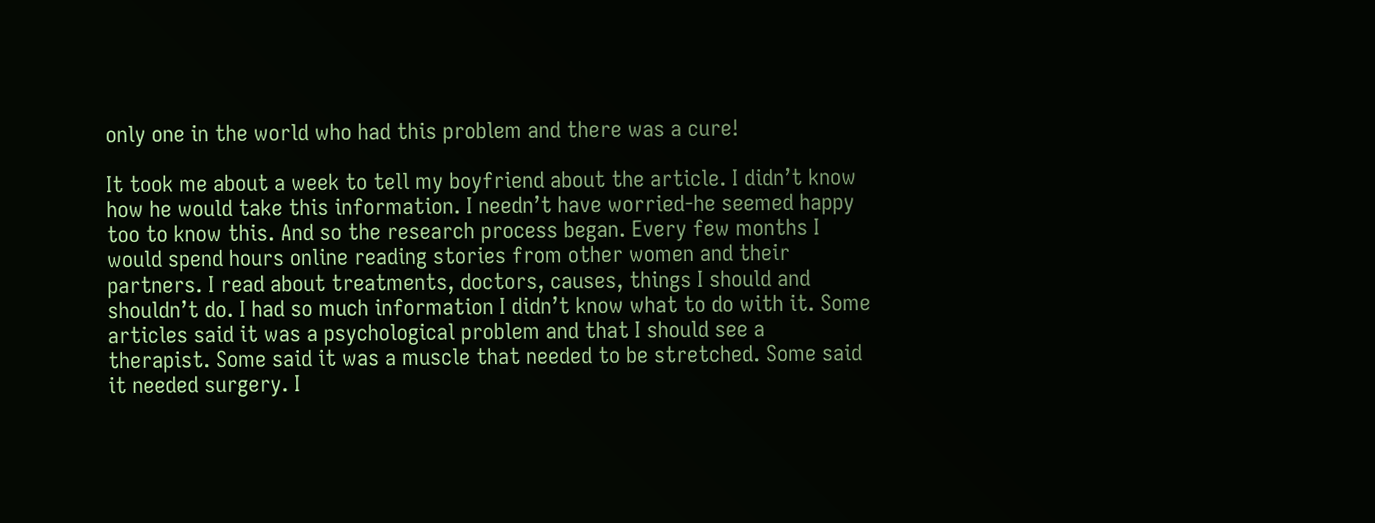only one in the world who had this problem and there was a cure!

It took me about a week to tell my boyfriend about the article. I didn’t know how he would take this information. I needn’t have worried-he seemed happy too to know this. And so the research process began. Every few months I would spend hours online reading stories from other women and their partners. I read about treatments, doctors, causes, things I should and shouldn’t do. I had so much information I didn’t know what to do with it. Some articles said it was a psychological problem and that I should see a therapist. Some said it was a muscle that needed to be stretched. Some said it needed surgery. I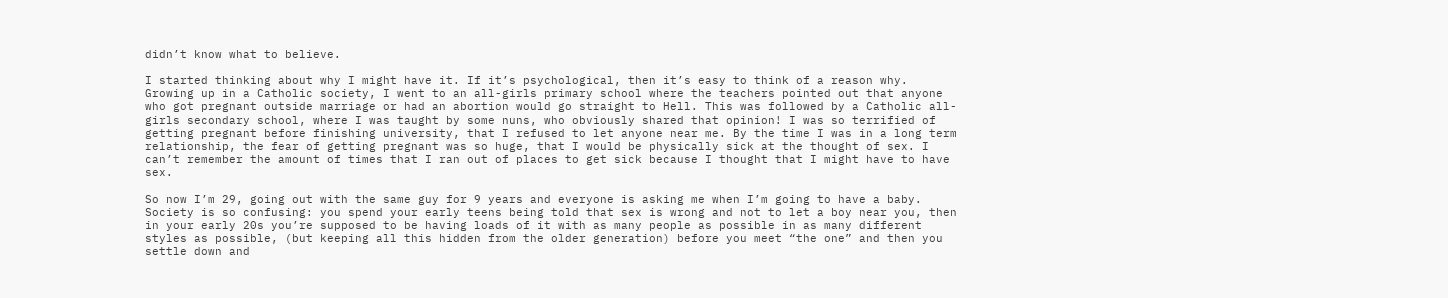didn’t know what to believe.

I started thinking about why I might have it. If it’s psychological, then it’s easy to think of a reason why. Growing up in a Catholic society, I went to an all-girls primary school where the teachers pointed out that anyone who got pregnant outside marriage or had an abortion would go straight to Hell. This was followed by a Catholic all-girls secondary school, where I was taught by some nuns, who obviously shared that opinion! I was so terrified of getting pregnant before finishing university, that I refused to let anyone near me. By the time I was in a long term relationship, the fear of getting pregnant was so huge, that I would be physically sick at the thought of sex. I can’t remember the amount of times that I ran out of places to get sick because I thought that I might have to have sex.

So now I’m 29, going out with the same guy for 9 years and everyone is asking me when I’m going to have a baby. Society is so confusing: you spend your early teens being told that sex is wrong and not to let a boy near you, then in your early 20s you’re supposed to be having loads of it with as many people as possible in as many different styles as possible, (but keeping all this hidden from the older generation) before you meet “the one” and then you settle down and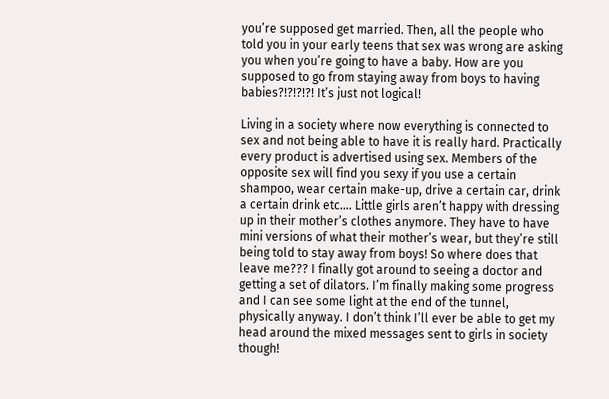you’re supposed get married. Then, all the people who told you in your early teens that sex was wrong are asking you when you’re going to have a baby. How are you supposed to go from staying away from boys to having babies?!?!?!?! It’s just not logical!

Living in a society where now everything is connected to sex and not being able to have it is really hard. Practically every product is advertised using sex. Members of the opposite sex will find you sexy if you use a certain shampoo, wear certain make-up, drive a certain car, drink a certain drink etc…. Little girls aren’t happy with dressing up in their mother’s clothes anymore. They have to have mini versions of what their mother’s wear, but they’re still being told to stay away from boys! So where does that leave me??? I finally got around to seeing a doctor and getting a set of dilators. I’m finally making some progress and I can see some light at the end of the tunnel, physically anyway. I don’t think I’ll ever be able to get my head around the mixed messages sent to girls in society though!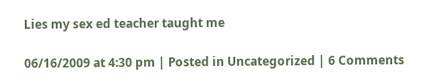Lies my sex ed teacher taught me

06/16/2009 at 4:30 pm | Posted in Uncategorized | 6 Comments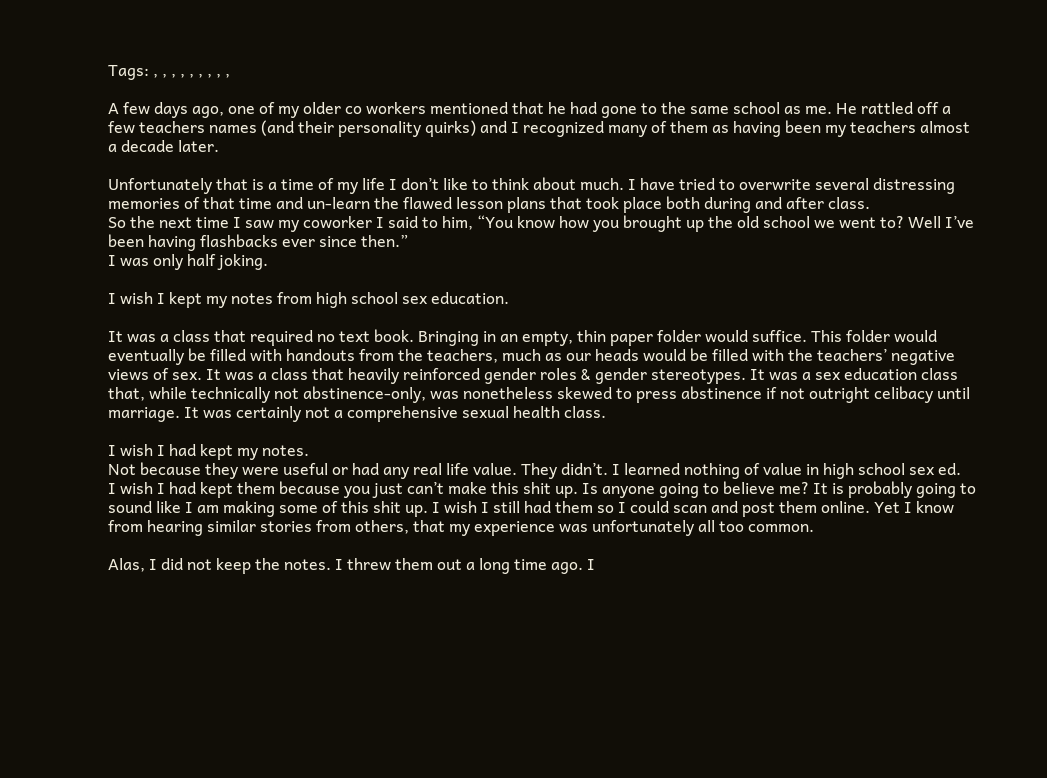Tags: , , , , , , , , ,

A few days ago, one of my older co workers mentioned that he had gone to the same school as me. He rattled off a few teachers names (and their personality quirks) and I recognized many of them as having been my teachers almost a decade later.

Unfortunately that is a time of my life I don’t like to think about much. I have tried to overwrite several distressing memories of that time and un-learn the flawed lesson plans that took place both during and after class.
So the next time I saw my coworker I said to him, “You know how you brought up the old school we went to? Well I’ve been having flashbacks ever since then.”
I was only half joking.

I wish I kept my notes from high school sex education.

It was a class that required no text book. Bringing in an empty, thin paper folder would suffice. This folder would eventually be filled with handouts from the teachers, much as our heads would be filled with the teachers’ negative views of sex. It was a class that heavily reinforced gender roles & gender stereotypes. It was a sex education class that, while technically not abstinence-only, was nonetheless skewed to press abstinence if not outright celibacy until marriage. It was certainly not a comprehensive sexual health class.

I wish I had kept my notes.
Not because they were useful or had any real life value. They didn’t. I learned nothing of value in high school sex ed.
I wish I had kept them because you just can’t make this shit up. Is anyone going to believe me? It is probably going to sound like I am making some of this shit up. I wish I still had them so I could scan and post them online. Yet I know from hearing similar stories from others, that my experience was unfortunately all too common.

Alas, I did not keep the notes. I threw them out a long time ago. I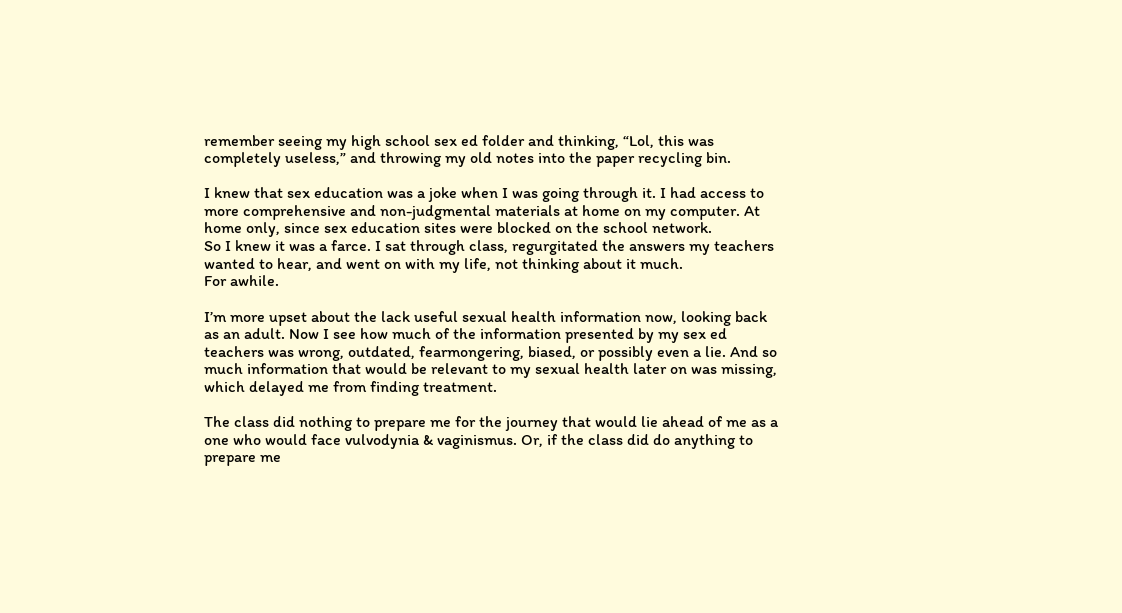remember seeing my high school sex ed folder and thinking, “Lol, this was completely useless,” and throwing my old notes into the paper recycling bin.

I knew that sex education was a joke when I was going through it. I had access to more comprehensive and non-judgmental materials at home on my computer. At home only, since sex education sites were blocked on the school network.
So I knew it was a farce. I sat through class, regurgitated the answers my teachers wanted to hear, and went on with my life, not thinking about it much.
For awhile.

I’m more upset about the lack useful sexual health information now, looking back as an adult. Now I see how much of the information presented by my sex ed teachers was wrong, outdated, fearmongering, biased, or possibly even a lie. And so much information that would be relevant to my sexual health later on was missing, which delayed me from finding treatment.

The class did nothing to prepare me for the journey that would lie ahead of me as a one who would face vulvodynia & vaginismus. Or, if the class did do anything to prepare me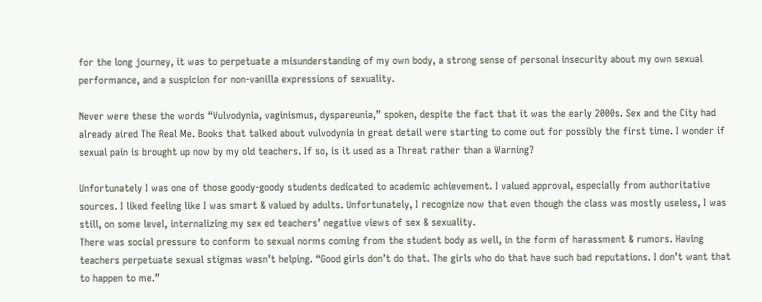for the long journey, it was to perpetuate a misunderstanding of my own body, a strong sense of personal insecurity about my own sexual performance, and a suspicion for non-vanilla expressions of sexuality.

Never were these the words “Vulvodynia, vaginismus, dyspareunia,” spoken, despite the fact that it was the early 2000s. Sex and the City had already aired The Real Me. Books that talked about vulvodynia in great detail were starting to come out for possibly the first time. I wonder if sexual pain is brought up now by my old teachers. If so, is it used as a Threat rather than a Warning?

Unfortunately I was one of those goody-goody students dedicated to academic achievement. I valued approval, especially from authoritative sources. I liked feeling like I was smart & valued by adults. Unfortunately, I recognize now that even though the class was mostly useless, I was still, on some level, internalizing my sex ed teachers’ negative views of sex & sexuality.
There was social pressure to conform to sexual norms coming from the student body as well, in the form of harassment & rumors. Having teachers perpetuate sexual stigmas wasn’t helping. “Good girls don’t do that. The girls who do that have such bad reputations. I don’t want that to happen to me.”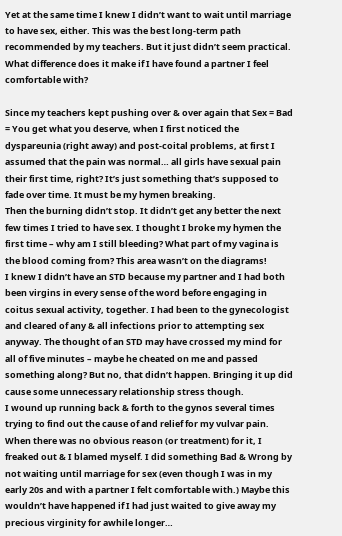Yet at the same time I knew I didn’t want to wait until marriage to have sex, either. This was the best long-term path recommended by my teachers. But it just didn’t seem practical. What difference does it make if I have found a partner I feel comfortable with?

Since my teachers kept pushing over & over again that Sex = Bad = You get what you deserve, when I first noticed the dyspareunia (right away) and post-coital problems, at first I assumed that the pain was normal… all girls have sexual pain their first time, right? It’s just something that’s supposed to fade over time. It must be my hymen breaking.
Then the burning didn’t stop. It didn’t get any better the next few times I tried to have sex. I thought I broke my hymen the first time – why am I still bleeding? What part of my vagina is the blood coming from? This area wasn’t on the diagrams!
I knew I didn’t have an STD because my partner and I had both been virgins in every sense of the word before engaging in coitus sexual activity, together. I had been to the gynecologist and cleared of any & all infections prior to attempting sex anyway. The thought of an STD may have crossed my mind for all of five minutes – maybe he cheated on me and passed something along? But no, that didn’t happen. Bringing it up did cause some unnecessary relationship stress though.
I wound up running back & forth to the gynos several times trying to find out the cause of and relief for my vulvar pain. When there was no obvious reason (or treatment) for it, I freaked out & I blamed myself. I did something Bad & Wrong by not waiting until marriage for sex (even though I was in my early 20s and with a partner I felt comfortable with.) Maybe this wouldn’t have happened if I had just waited to give away my precious virginity for awhile longer…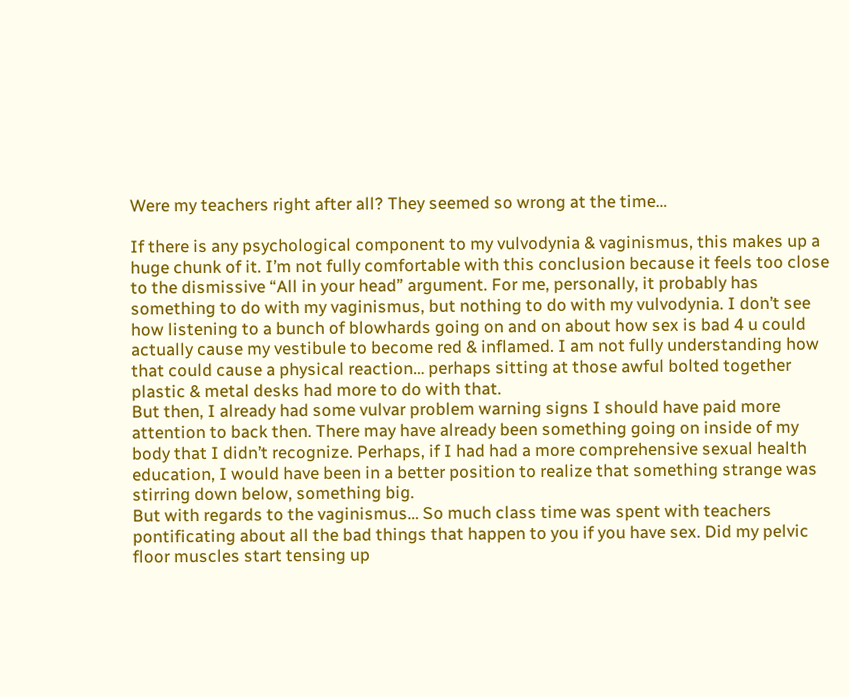Were my teachers right after all? They seemed so wrong at the time…

If there is any psychological component to my vulvodynia & vaginismus, this makes up a huge chunk of it. I’m not fully comfortable with this conclusion because it feels too close to the dismissive “All in your head” argument. For me, personally, it probably has something to do with my vaginismus, but nothing to do with my vulvodynia. I don’t see how listening to a bunch of blowhards going on and on about how sex is bad 4 u could actually cause my vestibule to become red & inflamed. I am not fully understanding how that could cause a physical reaction… perhaps sitting at those awful bolted together plastic & metal desks had more to do with that.
But then, I already had some vulvar problem warning signs I should have paid more attention to back then. There may have already been something going on inside of my body that I didn’t recognize. Perhaps, if I had had a more comprehensive sexual health education, I would have been in a better position to realize that something strange was stirring down below, something big.
But with regards to the vaginismus… So much class time was spent with teachers pontificating about all the bad things that happen to you if you have sex. Did my pelvic floor muscles start tensing up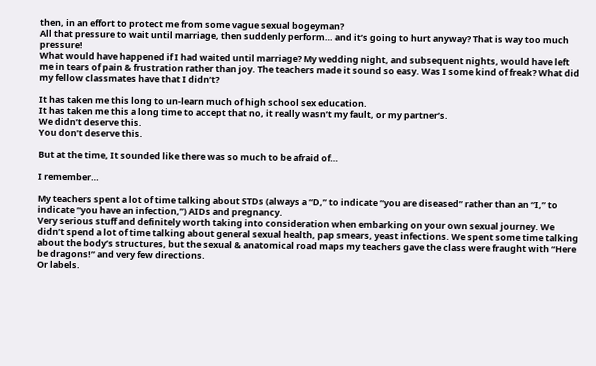then, in an effort to protect me from some vague sexual bogeyman?
All that pressure to wait until marriage, then suddenly perform… and it’s going to hurt anyway? That is way too much pressure!
What would have happened if I had waited until marriage? My wedding night, and subsequent nights, would have left me in tears of pain & frustration rather than joy. The teachers made it sound so easy. Was I some kind of freak? What did my fellow classmates have that I didn’t?

It has taken me this long to un-learn much of high school sex education.
It has taken me this a long time to accept that no, it really wasn’t my fault, or my partner’s.
We didn’t deserve this.
You don’t deserve this.

But at the time, It sounded like there was so much to be afraid of…

I remember…

My teachers spent a lot of time talking about STDs (always a “D,” to indicate “you are diseased” rather than an “I,” to indicate “you have an infection,”) AIDs and pregnancy.
Very serious stuff and definitely worth taking into consideration when embarking on your own sexual journey. We didn’t spend a lot of time talking about general sexual health, pap smears, yeast infections. We spent some time talking about the body’s structures, but the sexual & anatomical road maps my teachers gave the class were fraught with “Here be dragons!” and very few directions.
Or labels.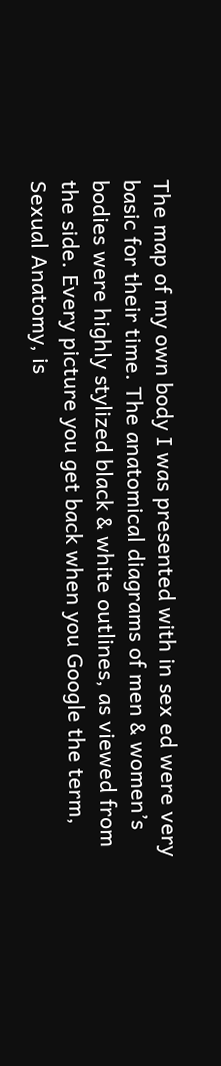The map of my own body I was presented with in sex ed were very basic for their time. The anatomical diagrams of men & women’s bodies were highly stylized black & white outlines, as viewed from the side. Every picture you get back when you Google the term, Sexual Anatomy, is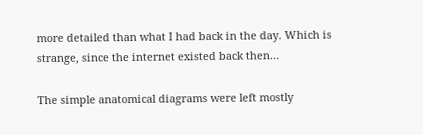more detailed than what I had back in the day. Which is strange, since the internet existed back then…

The simple anatomical diagrams were left mostly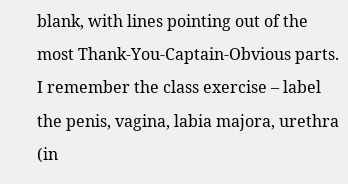blank, with lines pointing out of the most Thank-You-Captain-Obvious parts. I remember the class exercise – label the penis, vagina, labia majora, urethra (in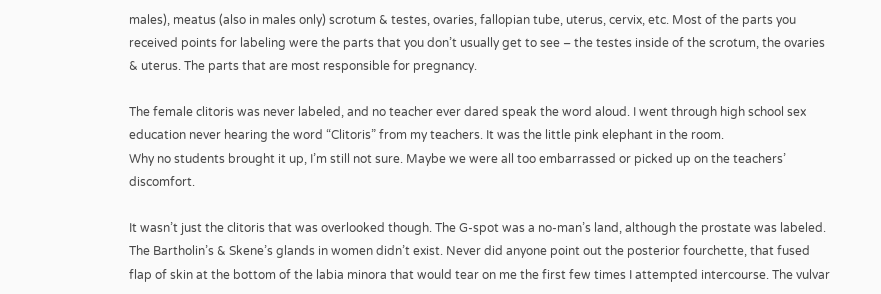males), meatus (also in males only) scrotum & testes, ovaries, fallopian tube, uterus, cervix, etc. Most of the parts you received points for labeling were the parts that you don’t usually get to see – the testes inside of the scrotum, the ovaries & uterus. The parts that are most responsible for pregnancy.

The female clitoris was never labeled, and no teacher ever dared speak the word aloud. I went through high school sex education never hearing the word “Clitoris” from my teachers. It was the little pink elephant in the room.
Why no students brought it up, I’m still not sure. Maybe we were all too embarrassed or picked up on the teachers’ discomfort.

It wasn’t just the clitoris that was overlooked though. The G-spot was a no-man’s land, although the prostate was labeled. The Bartholin’s & Skene’s glands in women didn’t exist. Never did anyone point out the posterior fourchette, that fused flap of skin at the bottom of the labia minora that would tear on me the first few times I attempted intercourse. The vulvar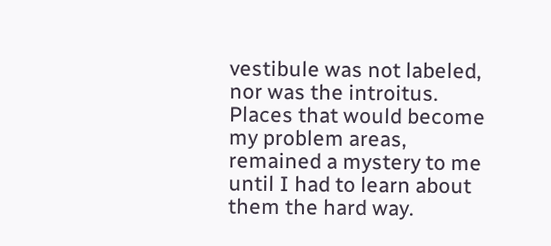vestibule was not labeled, nor was the introitus. Places that would become my problem areas, remained a mystery to me until I had to learn about them the hard way.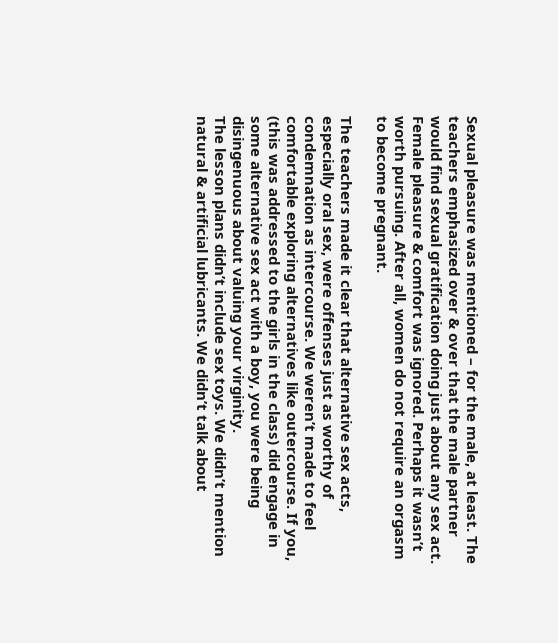Sexual pleasure was mentioned – for the male, at least. The teachers emphasized over & over that the male partner would find sexual gratification doing just about any sex act. Female pleasure & comfort was ignored. Perhaps it wasn’t worth pursuing. After all, women do not require an orgasm to become pregnant.

The teachers made it clear that alternative sex acts, especially oral sex, were offenses just as worthy of condemnation as intercourse. We weren’t made to feel comfortable exploring alternatives like outercourse. If you, (this was addressed to the girls in the class) did engage in some alternative sex act with a boy, you were being disingenuous about valuing your virginity.
The lesson plans didn’t include sex toys. We didn’t mention natural & artificial lubricants. We didn’t talk about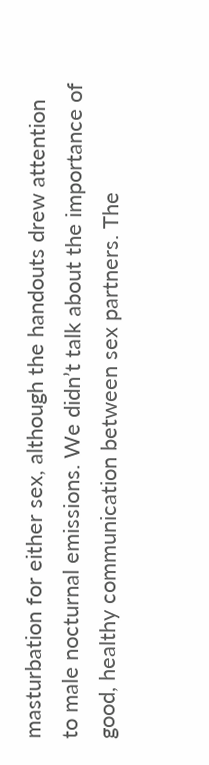masturbation for either sex, although the handouts drew attention to male nocturnal emissions. We didn’t talk about the importance of good, healthy communication between sex partners. The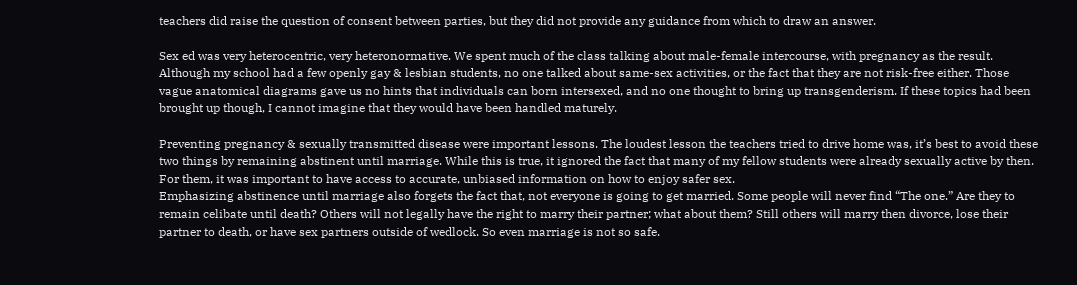teachers did raise the question of consent between parties, but they did not provide any guidance from which to draw an answer.

Sex ed was very heterocentric, very heteronormative. We spent much of the class talking about male-female intercourse, with pregnancy as the result. Although my school had a few openly gay & lesbian students, no one talked about same-sex activities, or the fact that they are not risk-free either. Those vague anatomical diagrams gave us no hints that individuals can born intersexed, and no one thought to bring up transgenderism. If these topics had been brought up though, I cannot imagine that they would have been handled maturely.

Preventing pregnancy & sexually transmitted disease were important lessons. The loudest lesson the teachers tried to drive home was, it’s best to avoid these two things by remaining abstinent until marriage. While this is true, it ignored the fact that many of my fellow students were already sexually active by then. For them, it was important to have access to accurate, unbiased information on how to enjoy safer sex.
Emphasizing abstinence until marriage also forgets the fact that, not everyone is going to get married. Some people will never find “The one.” Are they to remain celibate until death? Others will not legally have the right to marry their partner; what about them? Still others will marry then divorce, lose their partner to death, or have sex partners outside of wedlock. So even marriage is not so safe.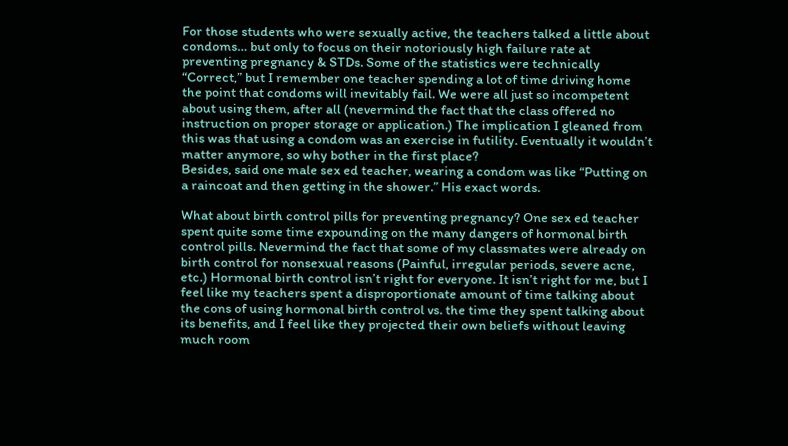For those students who were sexually active, the teachers talked a little about condoms… but only to focus on their notoriously high failure rate at preventing pregnancy & STDs. Some of the statistics were technically “Correct,” but I remember one teacher spending a lot of time driving home the point that condoms will inevitably fail. We were all just so incompetent about using them, after all (nevermind the fact that the class offered no instruction on proper storage or application.) The implication I gleaned from this was that using a condom was an exercise in futility. Eventually it wouldn’t matter anymore, so why bother in the first place?
Besides, said one male sex ed teacher, wearing a condom was like “Putting on a raincoat and then getting in the shower.” His exact words.

What about birth control pills for preventing pregnancy? One sex ed teacher spent quite some time expounding on the many dangers of hormonal birth control pills. Nevermind the fact that some of my classmates were already on birth control for nonsexual reasons (Painful, irregular periods, severe acne, etc.) Hormonal birth control isn’t right for everyone. It isn’t right for me, but I feel like my teachers spent a disproportionate amount of time talking about the cons of using hormonal birth control vs. the time they spent talking about its benefits, and I feel like they projected their own beliefs without leaving much room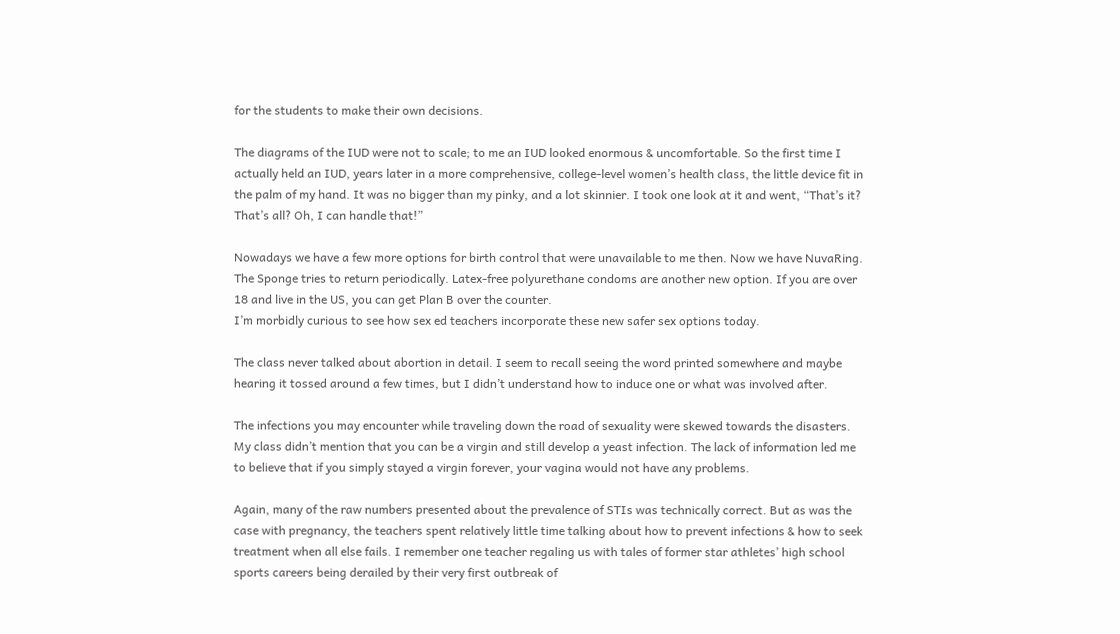for the students to make their own decisions.

The diagrams of the IUD were not to scale; to me an IUD looked enormous & uncomfortable. So the first time I actually held an IUD, years later in a more comprehensive, college-level women’s health class, the little device fit in the palm of my hand. It was no bigger than my pinky, and a lot skinnier. I took one look at it and went, “That’s it? That’s all? Oh, I can handle that!”

Nowadays we have a few more options for birth control that were unavailable to me then. Now we have NuvaRing. The Sponge tries to return periodically. Latex-free polyurethane condoms are another new option. If you are over 18 and live in the US, you can get Plan B over the counter.
I’m morbidly curious to see how sex ed teachers incorporate these new safer sex options today.

The class never talked about abortion in detail. I seem to recall seeing the word printed somewhere and maybe hearing it tossed around a few times, but I didn’t understand how to induce one or what was involved after.

The infections you may encounter while traveling down the road of sexuality were skewed towards the disasters. My class didn’t mention that you can be a virgin and still develop a yeast infection. The lack of information led me to believe that if you simply stayed a virgin forever, your vagina would not have any problems.

Again, many of the raw numbers presented about the prevalence of STIs was technically correct. But as was the case with pregnancy, the teachers spent relatively little time talking about how to prevent infections & how to seek treatment when all else fails. I remember one teacher regaling us with tales of former star athletes’ high school sports careers being derailed by their very first outbreak of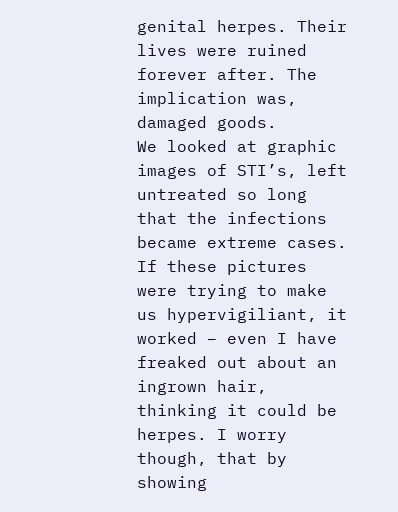genital herpes. Their lives were ruined forever after. The implication was, damaged goods.
We looked at graphic images of STI’s, left untreated so long that the infections became extreme cases. If these pictures were trying to make us hypervigiliant, it worked – even I have freaked out about an ingrown hair, thinking it could be herpes. I worry though, that by showing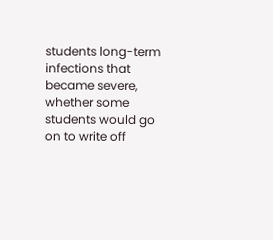students long-term infections that became severe, whether some students would go on to write off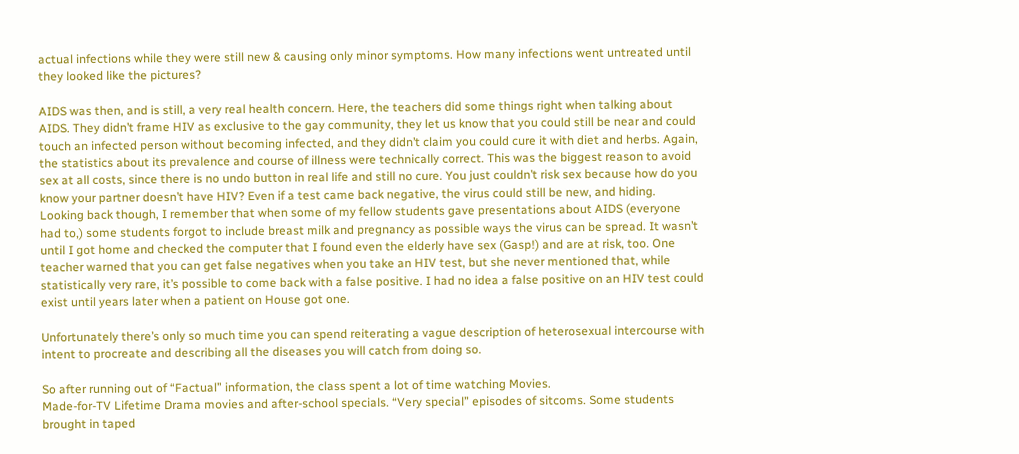actual infections while they were still new & causing only minor symptoms. How many infections went untreated until they looked like the pictures?

AIDS was then, and is still, a very real health concern. Here, the teachers did some things right when talking about AIDS. They didn’t frame HIV as exclusive to the gay community, they let us know that you could still be near and could touch an infected person without becoming infected, and they didn’t claim you could cure it with diet and herbs. Again, the statistics about its prevalence and course of illness were technically correct. This was the biggest reason to avoid sex at all costs, since there is no undo button in real life and still no cure. You just couldn’t risk sex because how do you know your partner doesn’t have HIV? Even if a test came back negative, the virus could still be new, and hiding.
Looking back though, I remember that when some of my fellow students gave presentations about AIDS (everyone had to,) some students forgot to include breast milk and pregnancy as possible ways the virus can be spread. It wasn’t until I got home and checked the computer that I found even the elderly have sex (Gasp!) and are at risk, too. One teacher warned that you can get false negatives when you take an HIV test, but she never mentioned that, while statistically very rare, it’s possible to come back with a false positive. I had no idea a false positive on an HIV test could exist until years later when a patient on House got one.

Unfortunately there’s only so much time you can spend reiterating a vague description of heterosexual intercourse with intent to procreate and describing all the diseases you will catch from doing so.

So after running out of “Factual” information, the class spent a lot of time watching Movies.
Made-for-TV Lifetime Drama movies and after-school specials. “Very special” episodes of sitcoms. Some students brought in taped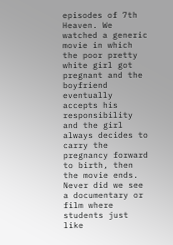episodes of 7th Heaven. We watched a generic movie in which the poor pretty white girl got pregnant and the boyfriend eventually accepts his responsibility and the girl always decides to carry the pregnancy forward to birth, then the movie ends. Never did we see a documentary or film where students just like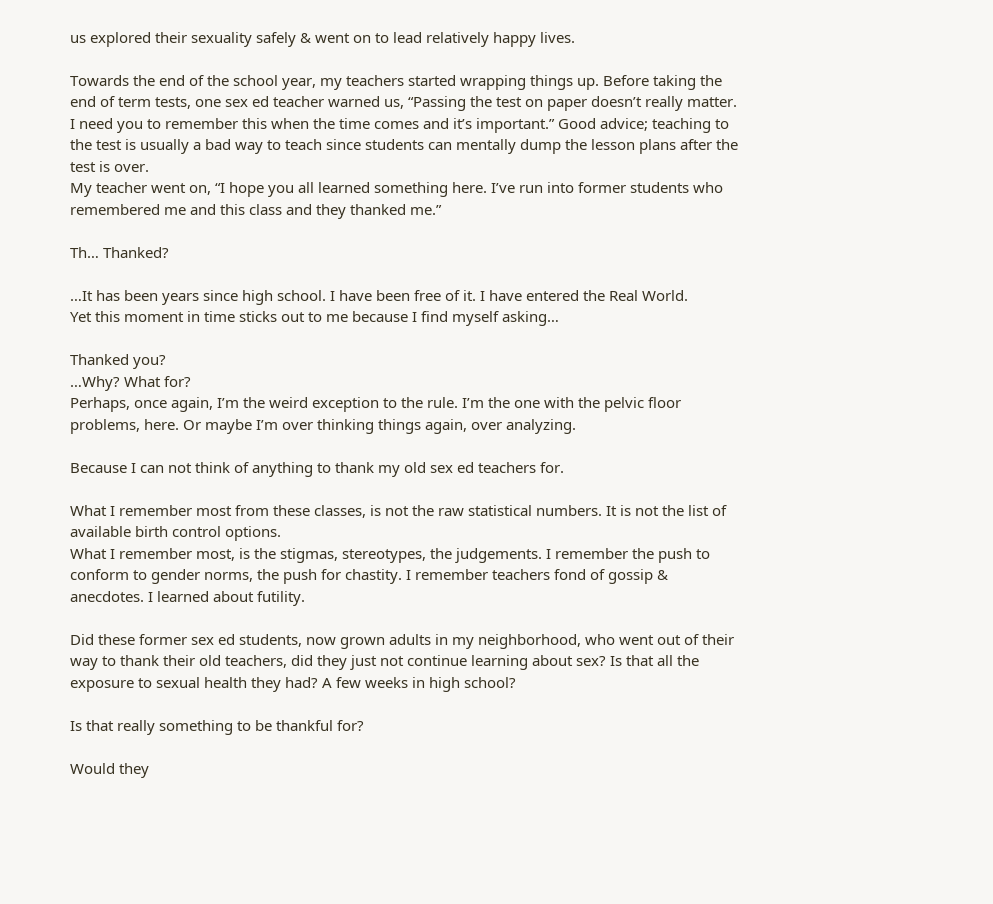us explored their sexuality safely & went on to lead relatively happy lives.

Towards the end of the school year, my teachers started wrapping things up. Before taking the end of term tests, one sex ed teacher warned us, “Passing the test on paper doesn’t really matter. I need you to remember this when the time comes and it’s important.” Good advice; teaching to the test is usually a bad way to teach since students can mentally dump the lesson plans after the test is over.
My teacher went on, “I hope you all learned something here. I’ve run into former students who remembered me and this class and they thanked me.”

Th… Thanked?

…It has been years since high school. I have been free of it. I have entered the Real World.
Yet this moment in time sticks out to me because I find myself asking…

Thanked you?
…Why? What for?
Perhaps, once again, I’m the weird exception to the rule. I’m the one with the pelvic floor problems, here. Or maybe I’m over thinking things again, over analyzing.

Because I can not think of anything to thank my old sex ed teachers for.

What I remember most from these classes, is not the raw statistical numbers. It is not the list of available birth control options.
What I remember most, is the stigmas, stereotypes, the judgements. I remember the push to conform to gender norms, the push for chastity. I remember teachers fond of gossip & anecdotes. I learned about futility.

Did these former sex ed students, now grown adults in my neighborhood, who went out of their way to thank their old teachers, did they just not continue learning about sex? Is that all the exposure to sexual health they had? A few weeks in high school?

Is that really something to be thankful for?

Would they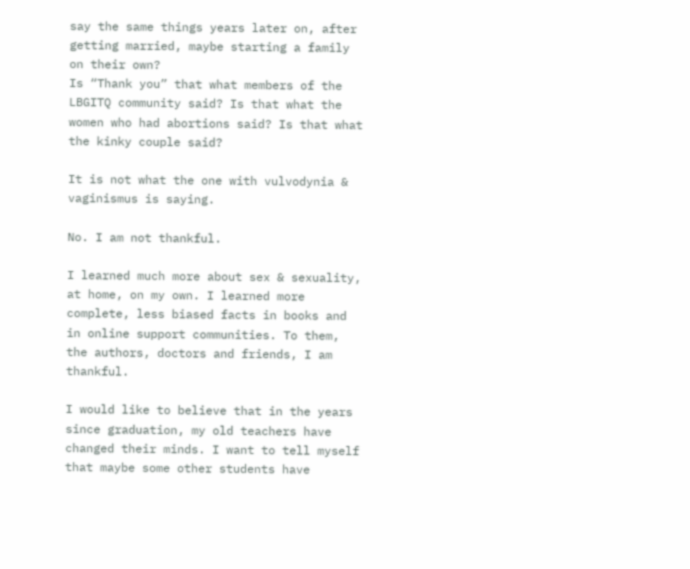say the same things years later on, after getting married, maybe starting a family on their own?
Is “Thank you” that what members of the LBGITQ community said? Is that what the women who had abortions said? Is that what the kinky couple said?

It is not what the one with vulvodynia & vaginismus is saying.

No. I am not thankful.

I learned much more about sex & sexuality, at home, on my own. I learned more complete, less biased facts in books and in online support communities. To them, the authors, doctors and friends, I am thankful.

I would like to believe that in the years since graduation, my old teachers have changed their minds. I want to tell myself that maybe some other students have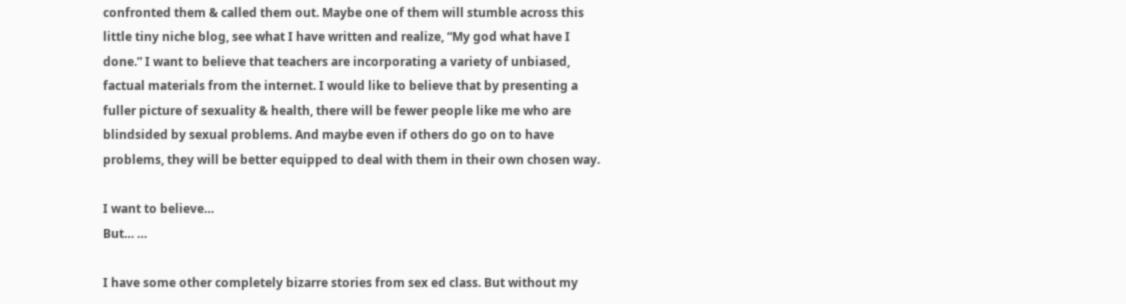confronted them & called them out. Maybe one of them will stumble across this little tiny niche blog, see what I have written and realize, “My god what have I done.” I want to believe that teachers are incorporating a variety of unbiased, factual materials from the internet. I would like to believe that by presenting a fuller picture of sexuality & health, there will be fewer people like me who are blindsided by sexual problems. And maybe even if others do go on to have problems, they will be better equipped to deal with them in their own chosen way.

I want to believe…
But… …

I have some other completely bizarre stories from sex ed class. But without my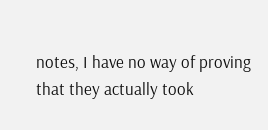notes, I have no way of proving that they actually took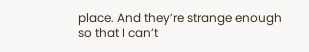place. And they’re strange enough so that I can’t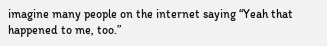imagine many people on the internet saying “Yeah that happened to me, too.”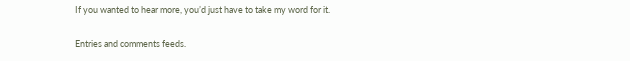If you wanted to hear more, you’d just have to take my word for it.

Entries and comments feeds.